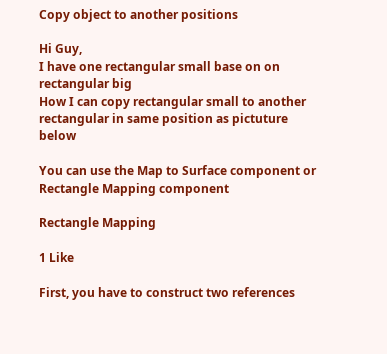Copy object to another positions

Hi Guy,
I have one rectangular small base on on rectangular big
How I can copy rectangular small to another rectangular in same position as pictuture below

You can use the Map to Surface component or Rectangle Mapping component

Rectangle Mapping

1 Like

First, you have to construct two references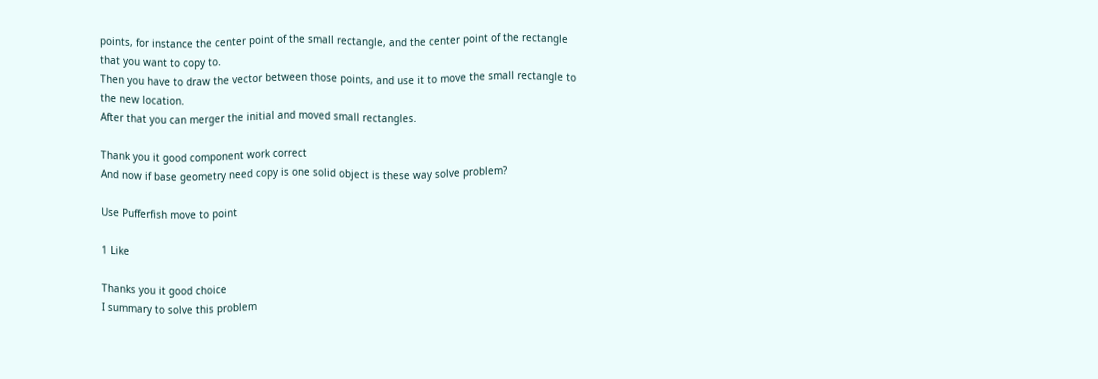points, for instance the center point of the small rectangle, and the center point of the rectangle that you want to copy to.
Then you have to draw the vector between those points, and use it to move the small rectangle to the new location.
After that you can merger the initial and moved small rectangles.

Thank you it good component work correct
And now if base geometry need copy is one solid object is these way solve problem?

Use Pufferfish move to point

1 Like

Thanks you it good choice
I summary to solve this problem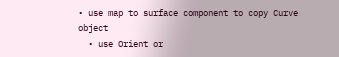• use map to surface component to copy Curve object
  • use Orient or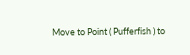Move to Point ( Pufferfish ) to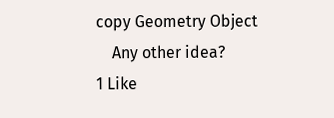copy Geometry Object
    Any other idea?
1 Like